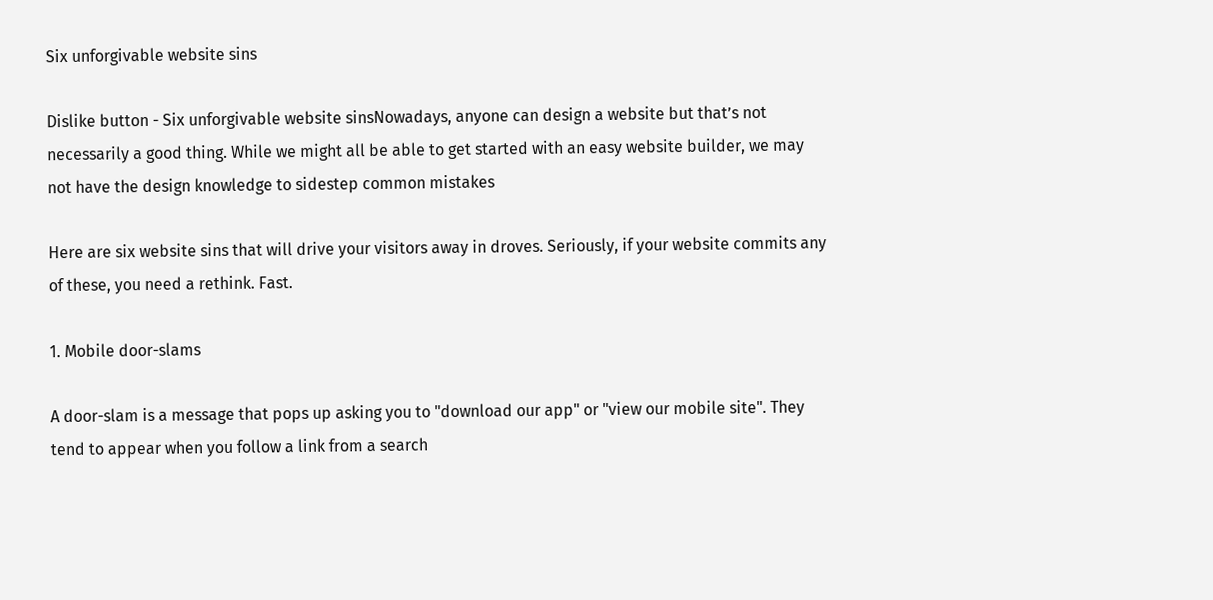Six unforgivable website sins

Dislike button - Six unforgivable website sinsNowadays, anyone can design a website but that’s not necessarily a good thing. While we might all be able to get started with an easy website builder, we may not have the design knowledge to sidestep common mistakes

Here are six website sins that will drive your visitors away in droves. Seriously, if your website commits any of these, you need a rethink. Fast.

1. Mobile door-slams

A door-slam is a message that pops up asking you to "download our app" or "view our mobile site". They tend to appear when you follow a link from a search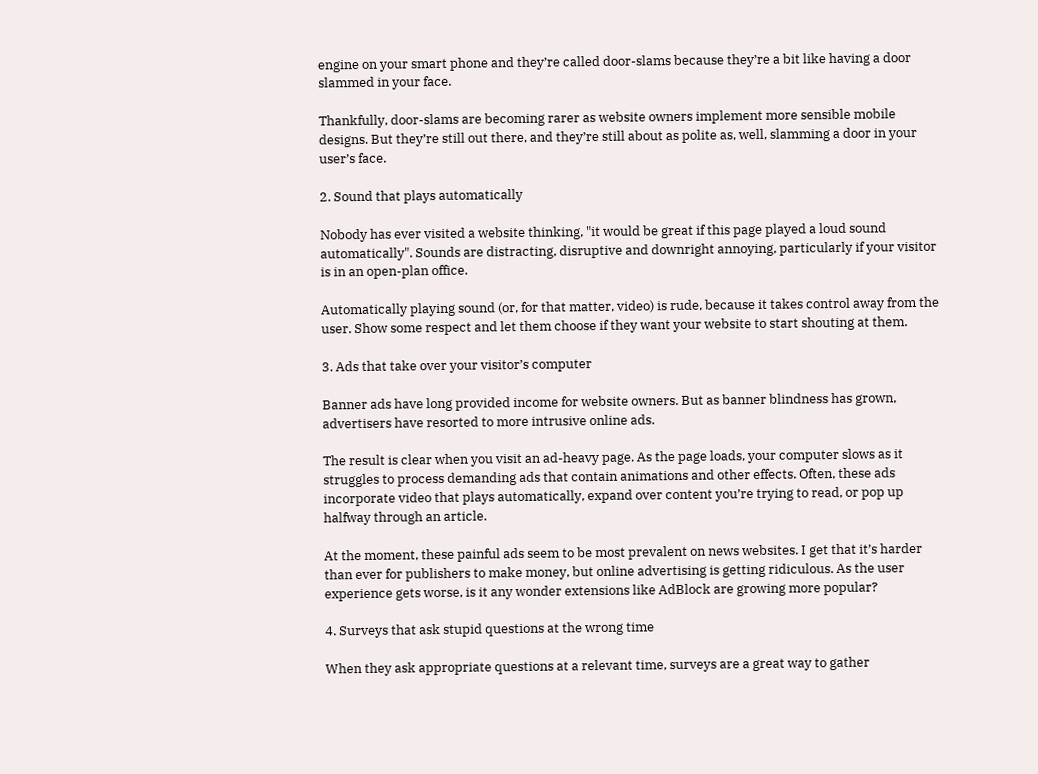engine on your smart phone and they’re called door-slams because they’re a bit like having a door slammed in your face.

Thankfully, door-slams are becoming rarer as website owners implement more sensible mobile designs. But they’re still out there, and they’re still about as polite as, well, slamming a door in your user’s face.

2. Sound that plays automatically

Nobody has ever visited a website thinking, "it would be great if this page played a loud sound automatically". Sounds are distracting, disruptive and downright annoying, particularly if your visitor is in an open-plan office.

Automatically playing sound (or, for that matter, video) is rude, because it takes control away from the user. Show some respect and let them choose if they want your website to start shouting at them.

3. Ads that take over your visitor’s computer

Banner ads have long provided income for website owners. But as banner blindness has grown, advertisers have resorted to more intrusive online ads.

The result is clear when you visit an ad-heavy page. As the page loads, your computer slows as it struggles to process demanding ads that contain animations and other effects. Often, these ads incorporate video that plays automatically, expand over content you’re trying to read, or pop up halfway through an article.

At the moment, these painful ads seem to be most prevalent on news websites. I get that it’s harder than ever for publishers to make money, but online advertising is getting ridiculous. As the user experience gets worse, is it any wonder extensions like AdBlock are growing more popular?

4. Surveys that ask stupid questions at the wrong time

When they ask appropriate questions at a relevant time, surveys are a great way to gather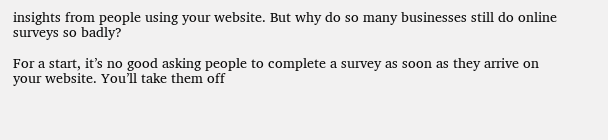insights from people using your website. But why do so many businesses still do online surveys so badly?

For a start, it’s no good asking people to complete a survey as soon as they arrive on your website. You’ll take them off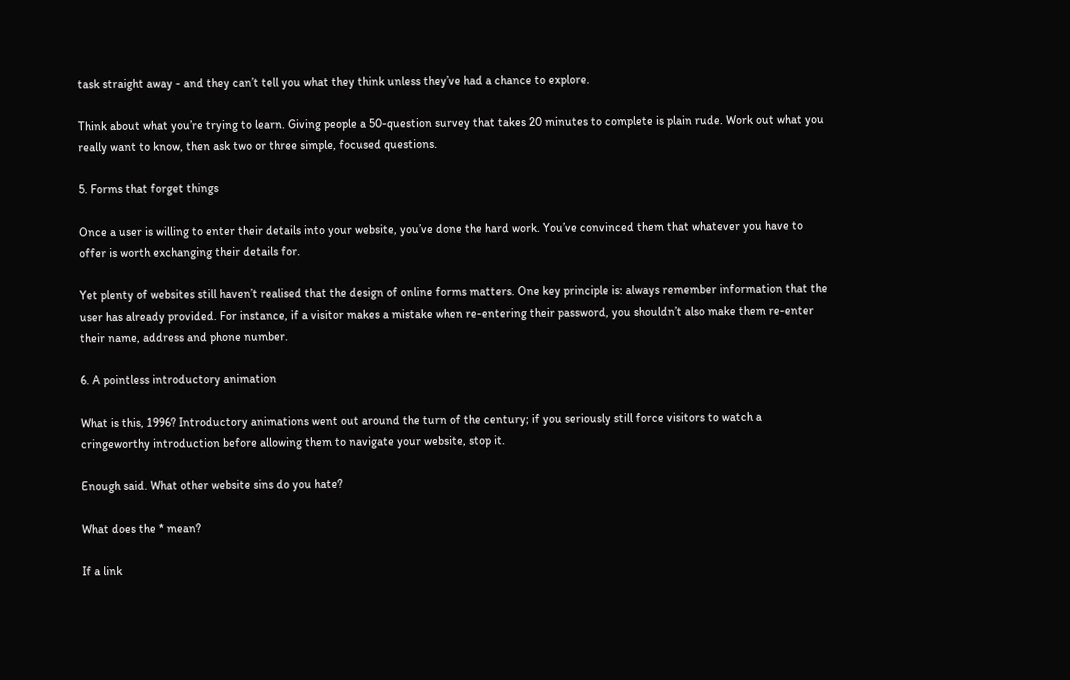task straight away - and they can’t tell you what they think unless they’ve had a chance to explore.

Think about what you’re trying to learn. Giving people a 50-question survey that takes 20 minutes to complete is plain rude. Work out what you really want to know, then ask two or three simple, focused questions.

5. Forms that forget things

Once a user is willing to enter their details into your website, you’ve done the hard work. You’ve convinced them that whatever you have to offer is worth exchanging their details for.

Yet plenty of websites still haven’t realised that the design of online forms matters. One key principle is: always remember information that the user has already provided. For instance, if a visitor makes a mistake when re-entering their password, you shouldn’t also make them re-enter their name, address and phone number.

6. A pointless introductory animation

What is this, 1996? Introductory animations went out around the turn of the century; if you seriously still force visitors to watch a cringeworthy introduction before allowing them to navigate your website, stop it.

Enough said. What other website sins do you hate?

What does the * mean?

If a link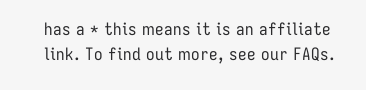has a * this means it is an affiliate link. To find out more, see our FAQs.